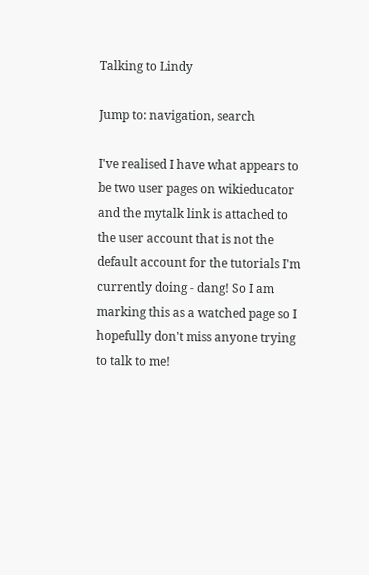Talking to Lindy

Jump to: navigation, search

I've realised I have what appears to be two user pages on wikieducator and the mytalk link is attached to the user account that is not the default account for the tutorials I'm currently doing - dang! So I am marking this as a watched page so I hopefully don't miss anyone trying to talk to me!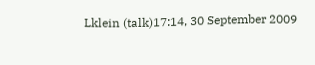Lklein (talk)17:14, 30 September 2009